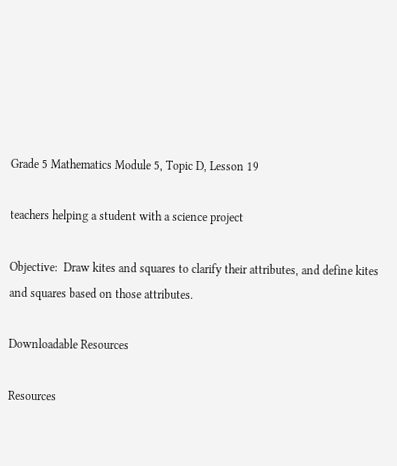Grade 5 Mathematics Module 5, Topic D, Lesson 19

teachers helping a student with a science project

Objective:  Draw kites and squares to clarify their attributes, and define kites and squares based on those attributes.

Downloadable Resources

Resources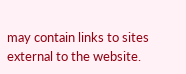may contain links to sites external to the website.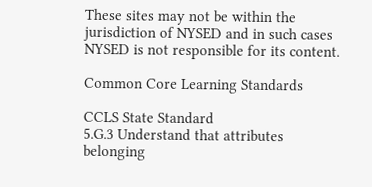These sites may not be within the jurisdiction of NYSED and in such cases NYSED is not responsible for its content.

Common Core Learning Standards

CCLS State Standard
5.G.3 Understand that attributes belonging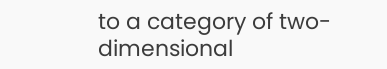to a category of two- dimensional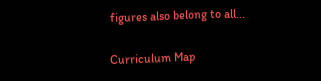figures also belong to all...

Curriculum Map